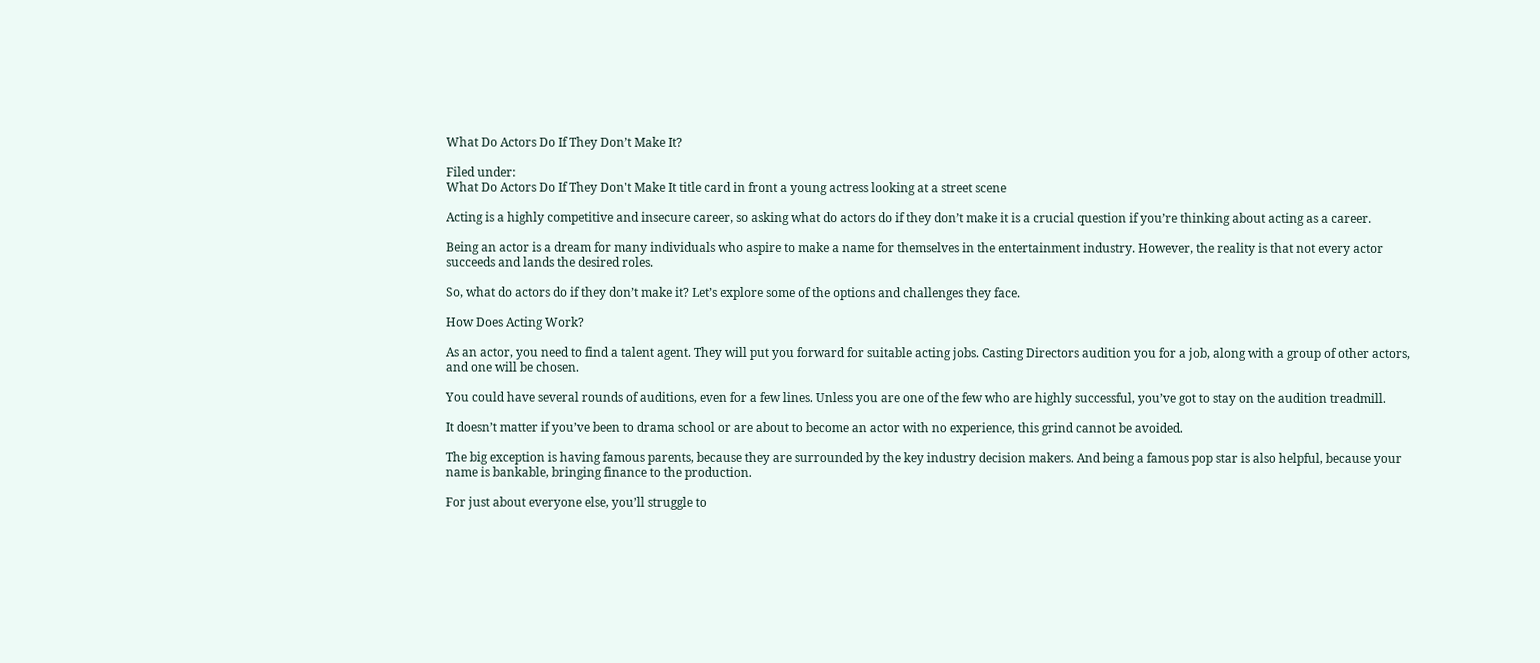What Do Actors Do If They Don’t Make It?

Filed under:
What Do Actors Do If They Don't Make It title card in front a young actress looking at a street scene

Acting is a highly competitive and insecure career, so asking what do actors do if they don’t make it is a crucial question if you’re thinking about acting as a career.

Being an actor is a dream for many individuals who aspire to make a name for themselves in the entertainment industry. However, the reality is that not every actor succeeds and lands the desired roles.

So, what do actors do if they don’t make it? Let’s explore some of the options and challenges they face.

How Does Acting Work?

As an actor, you need to find a talent agent. They will put you forward for suitable acting jobs. Casting Directors audition you for a job, along with a group of other actors, and one will be chosen.

You could have several rounds of auditions, even for a few lines. Unless you are one of the few who are highly successful, you’ve got to stay on the audition treadmill.

It doesn’t matter if you’ve been to drama school or are about to become an actor with no experience, this grind cannot be avoided.

The big exception is having famous parents, because they are surrounded by the key industry decision makers. And being a famous pop star is also helpful, because your name is bankable, bringing finance to the production.

For just about everyone else, you’ll struggle to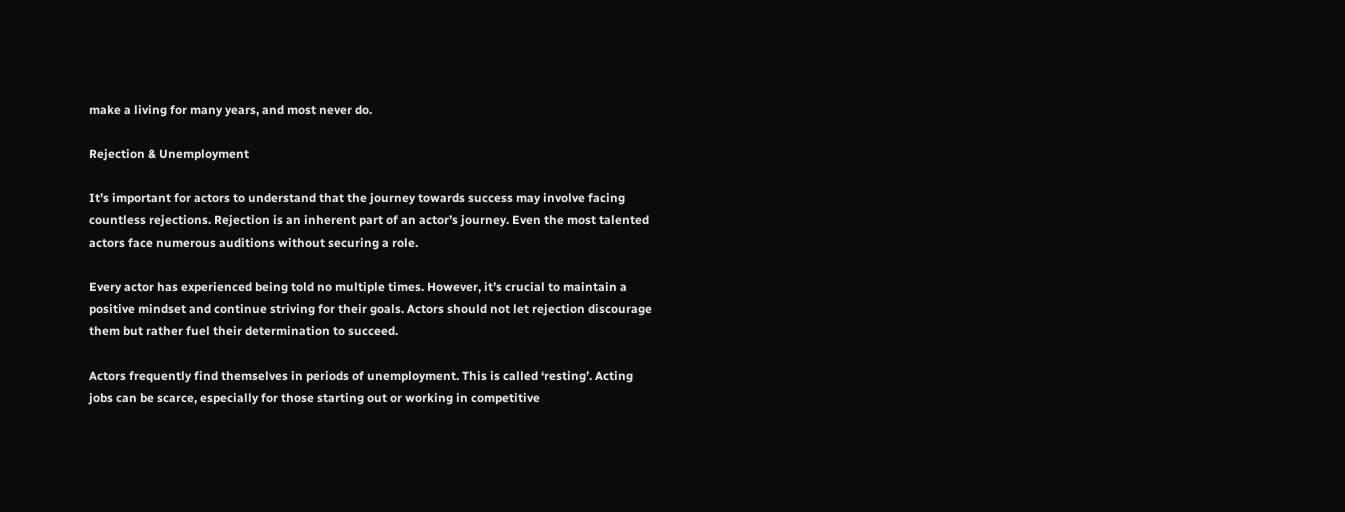make a living for many years, and most never do.

Rejection & Unemployment

It’s important for actors to understand that the journey towards success may involve facing countless rejections. Rejection is an inherent part of an actor’s journey. Even the most talented actors face numerous auditions without securing a role.

Every actor has experienced being told no multiple times. However, it’s crucial to maintain a positive mindset and continue striving for their goals. Actors should not let rejection discourage them but rather fuel their determination to succeed.

Actors frequently find themselves in periods of unemployment. This is called ‘resting’. Acting jobs can be scarce, especially for those starting out or working in competitive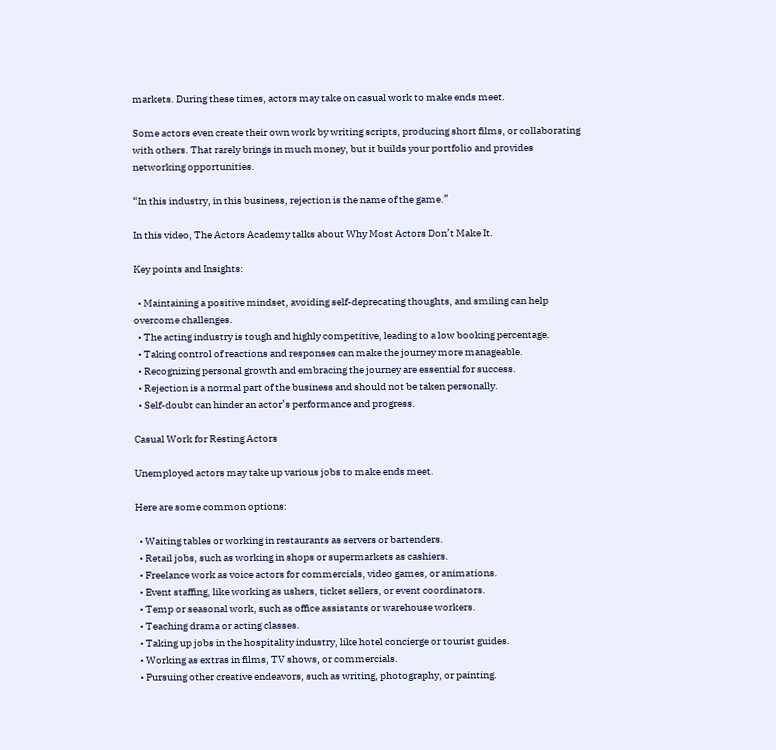markets. During these times, actors may take on casual work to make ends meet.

Some actors even create their own work by writing scripts, producing short films, or collaborating with others. That rarely brings in much money, but it builds your portfolio and provides networking opportunities.

“In this industry, in this business, rejection is the name of the game.”

In this video, The Actors Academy talks about Why Most Actors Don’t Make It.

Key points and Insights:

  • Maintaining a positive mindset, avoiding self-deprecating thoughts, and smiling can help overcome challenges.
  • The acting industry is tough and highly competitive, leading to a low booking percentage.
  • Taking control of reactions and responses can make the journey more manageable.
  • Recognizing personal growth and embracing the journey are essential for success.
  • Rejection is a normal part of the business and should not be taken personally.
  • Self-doubt can hinder an actor’s performance and progress.

Casual Work for Resting Actors

Unemployed actors may take up various jobs to make ends meet.

Here are some common options:

  • Waiting tables or working in restaurants as servers or bartenders.
  • Retail jobs, such as working in shops or supermarkets as cashiers.
  • Freelance work as voice actors for commercials, video games, or animations.
  • Event staffing, like working as ushers, ticket sellers, or event coordinators.
  • Temp or seasonal work, such as office assistants or warehouse workers.
  • Teaching drama or acting classes.
  • Taking up jobs in the hospitality industry, like hotel concierge or tourist guides.
  • Working as extras in films, TV shows, or commercials.
  • Pursuing other creative endeavors, such as writing, photography, or painting.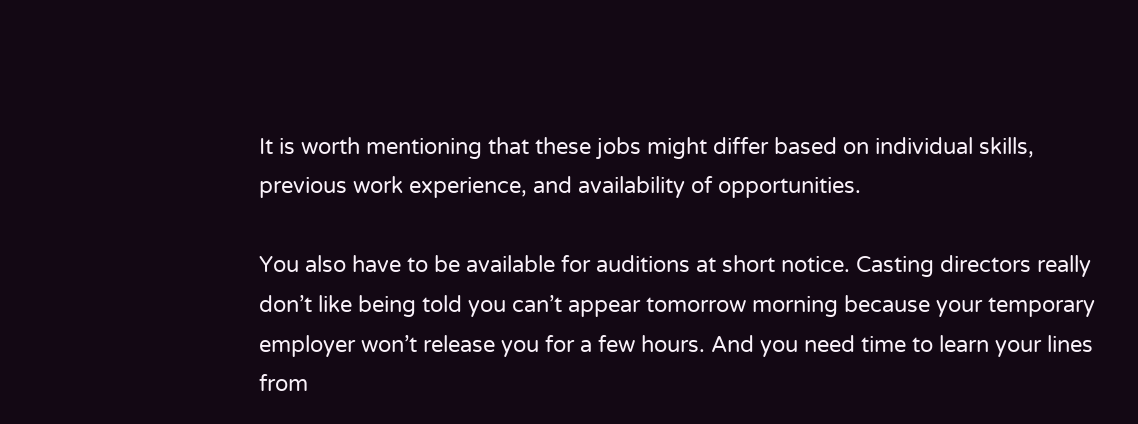It is worth mentioning that these jobs might differ based on individual skills, previous work experience, and availability of opportunities.

You also have to be available for auditions at short notice. Casting directors really don’t like being told you can’t appear tomorrow morning because your temporary employer won’t release you for a few hours. And you need time to learn your lines from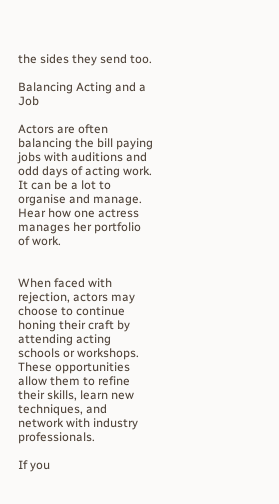the sides they send too.

Balancing Acting and a Job

Actors are often balancing the bill paying jobs with auditions and odd days of acting work. It can be a lot to organise and manage. Hear how one actress manages her portfolio of work.


When faced with rejection, actors may choose to continue honing their craft by attending acting schools or workshops. These opportunities allow them to refine their skills, learn new techniques, and network with industry professionals.

If you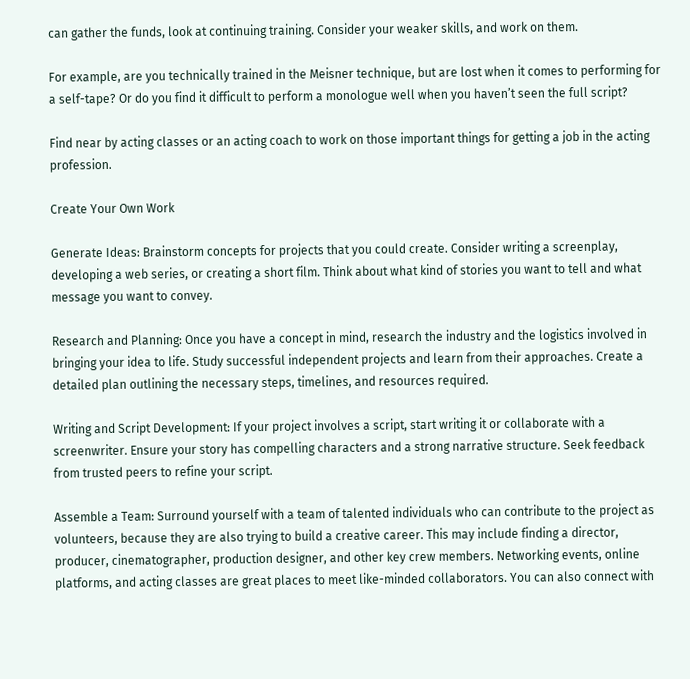can gather the funds, look at continuing training. Consider your weaker skills, and work on them.

For example, are you technically trained in the Meisner technique, but are lost when it comes to performing for a self-tape? Or do you find it difficult to perform a monologue well when you haven’t seen the full script?

Find near by acting classes or an acting coach to work on those important things for getting a job in the acting profession.

Create Your Own Work

Generate Ideas: Brainstorm concepts for projects that you could create. Consider writing a screenplay, developing a web series, or creating a short film. Think about what kind of stories you want to tell and what message you want to convey.

Research and Planning: Once you have a concept in mind, research the industry and the logistics involved in bringing your idea to life. Study successful independent projects and learn from their approaches. Create a detailed plan outlining the necessary steps, timelines, and resources required.

Writing and Script Development: If your project involves a script, start writing it or collaborate with a screenwriter. Ensure your story has compelling characters and a strong narrative structure. Seek feedback from trusted peers to refine your script.

Assemble a Team: Surround yourself with a team of talented individuals who can contribute to the project as volunteers, because they are also trying to build a creative career. This may include finding a director, producer, cinematographer, production designer, and other key crew members. Networking events, online platforms, and acting classes are great places to meet like-minded collaborators. You can also connect with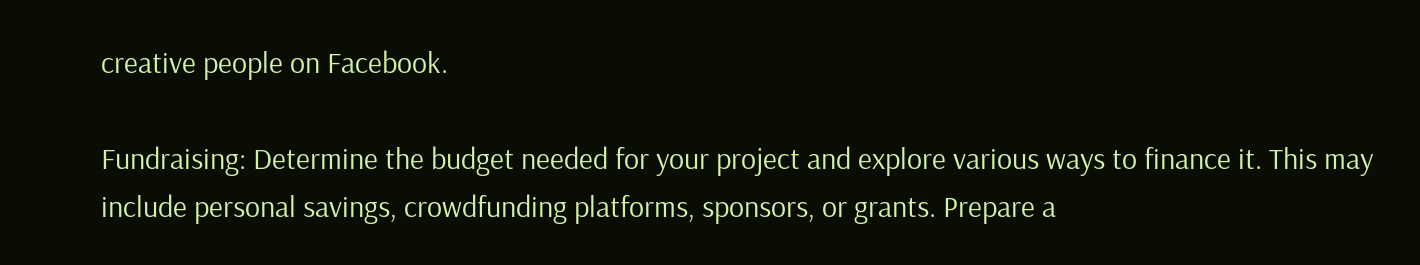creative people on Facebook.

Fundraising: Determine the budget needed for your project and explore various ways to finance it. This may include personal savings, crowdfunding platforms, sponsors, or grants. Prepare a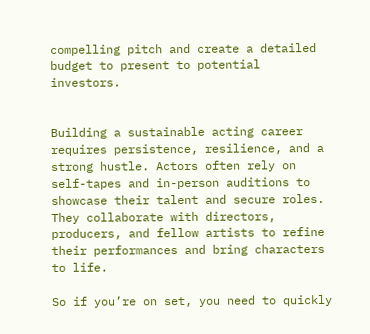compelling pitch and create a detailed budget to present to potential investors.


Building a sustainable acting career requires persistence, resilience, and a strong hustle. Actors often rely on self-tapes and in-person auditions to showcase their talent and secure roles. They collaborate with directors, producers, and fellow artists to refine their performances and bring characters to life.

So if you’re on set, you need to quickly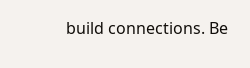build connections. Be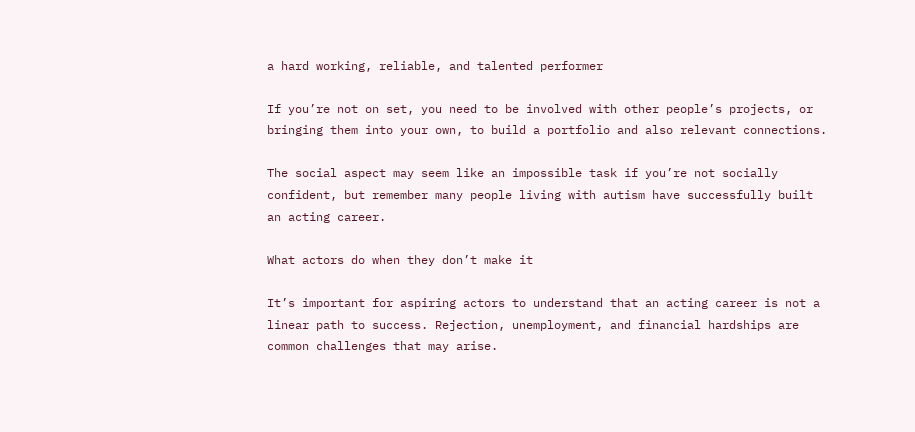a hard working, reliable, and talented performer

If you’re not on set, you need to be involved with other people’s projects, or bringing them into your own, to build a portfolio and also relevant connections.

The social aspect may seem like an impossible task if you’re not socially confident, but remember many people living with autism have successfully built an acting career.

What actors do when they don’t make it

It’s important for aspiring actors to understand that an acting career is not a linear path to success. Rejection, unemployment, and financial hardships are common challenges that may arise.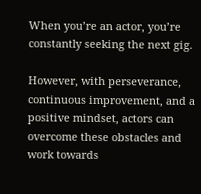When you’re an actor, you’re constantly seeking the next gig.

However, with perseverance, continuous improvement, and a positive mindset, actors can overcome these obstacles and work towards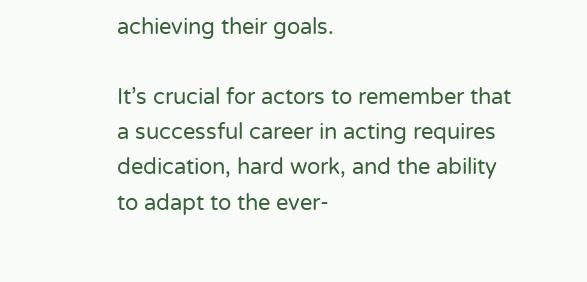achieving their goals.

It’s crucial for actors to remember that a successful career in acting requires dedication, hard work, and the ability to adapt to the ever-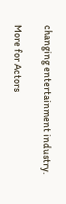changing entertainment industry.

More for Actors